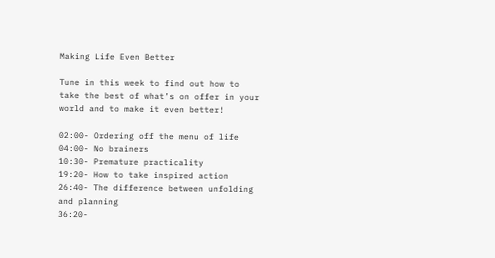Making Life Even Better

Tune in this week to find out how to take the best of what’s on offer in your world and to make it even better!

02:00- Ordering off the menu of life
04:00- No brainers
10:30- Premature practicality
19:20- How to take inspired action
26:40- The difference between unfolding and planning
36:20-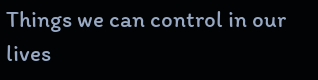Things we can control in our lives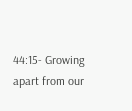44:15- Growing apart from our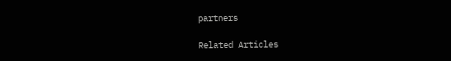partners

Related Articles